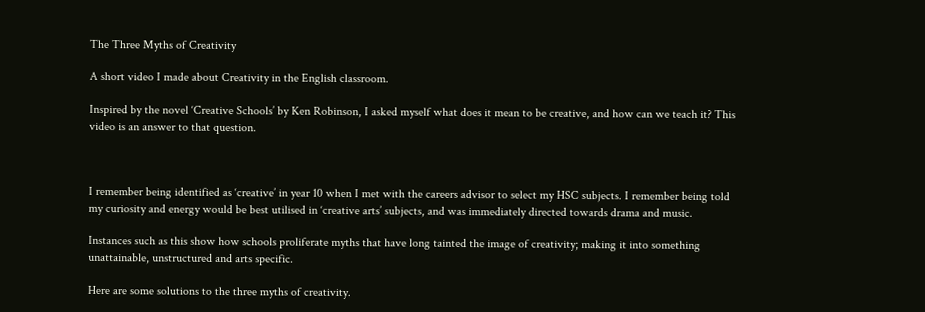The Three Myths of Creativity

A short video I made about Creativity in the English classroom.

Inspired by the novel ‘Creative Schools’ by Ken Robinson, I asked myself what does it mean to be creative, and how can we teach it? This video is an answer to that question.



I remember being identified as ‘creative’ in year 10 when I met with the careers advisor to select my HSC subjects. I remember being told my curiosity and energy would be best utilised in ‘creative arts’ subjects, and was immediately directed towards drama and music.

Instances such as this show how schools proliferate myths that have long tainted the image of creativity; making it into something unattainable, unstructured and arts specific.

Here are some solutions to the three myths of creativity.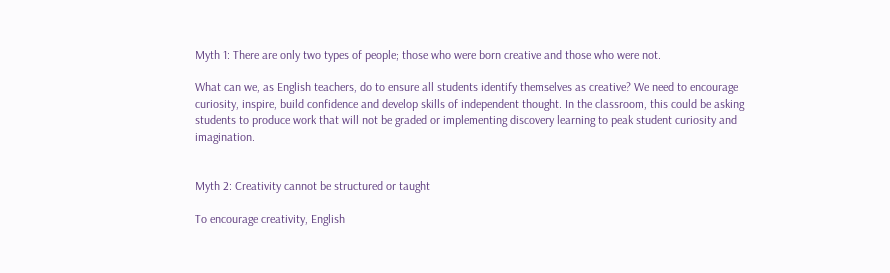Myth 1: There are only two types of people; those who were born creative and those who were not.

What can we, as English teachers, do to ensure all students identify themselves as creative? We need to encourage curiosity, inspire, build confidence and develop skills of independent thought. In the classroom, this could be asking students to produce work that will not be graded or implementing discovery learning to peak student curiosity and imagination.


Myth 2: Creativity cannot be structured or taught

To encourage creativity, English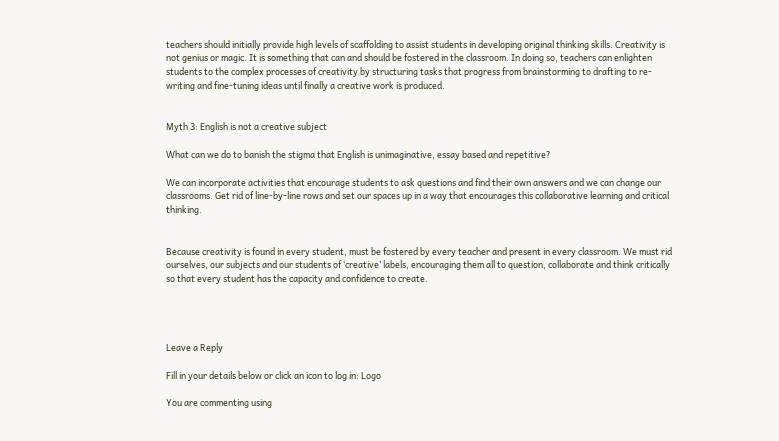teachers should initially provide high levels of scaffolding to assist students in developing original thinking skills. Creativity is not genius or magic. It is something that can and should be fostered in the classroom. In doing so, teachers can enlighten students to the complex processes of creativity by structuring tasks that progress from brainstorming to drafting to re-writing and fine-tuning ideas until finally a creative work is produced.


Myth 3: English is not a creative subject

What can we do to banish the stigma that English is unimaginative, essay based and repetitive?

We can incorporate activities that encourage students to ask questions and find their own answers and we can change our classrooms. Get rid of line-by-line rows and set our spaces up in a way that encourages this collaborative learning and critical thinking.


Because creativity is found in every student, must be fostered by every teacher and present in every classroom. We must rid ourselves, our subjects and our students of ‘creative’ labels, encouraging them all to question, collaborate and think critically so that every student has the capacity and confidence to create.




Leave a Reply

Fill in your details below or click an icon to log in: Logo

You are commenting using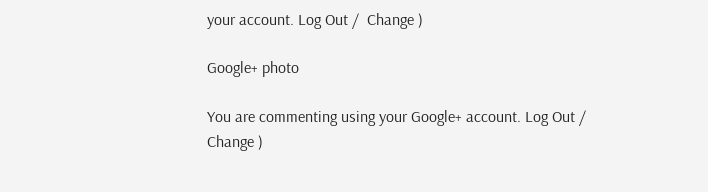your account. Log Out /  Change )

Google+ photo

You are commenting using your Google+ account. Log Out /  Change )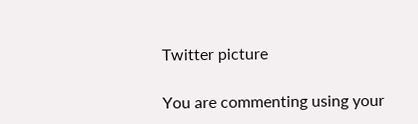Twitter picture

You are commenting using your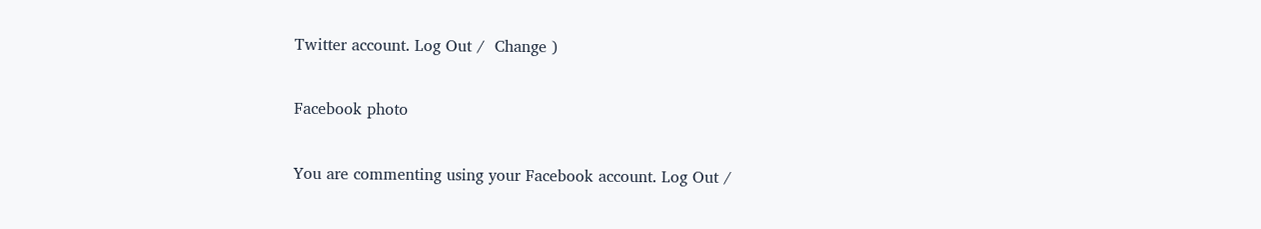Twitter account. Log Out /  Change )

Facebook photo

You are commenting using your Facebook account. Log Out /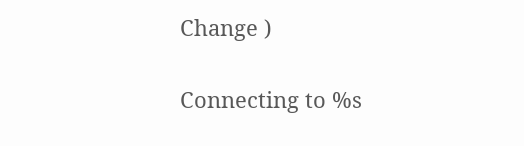Change )


Connecting to %s